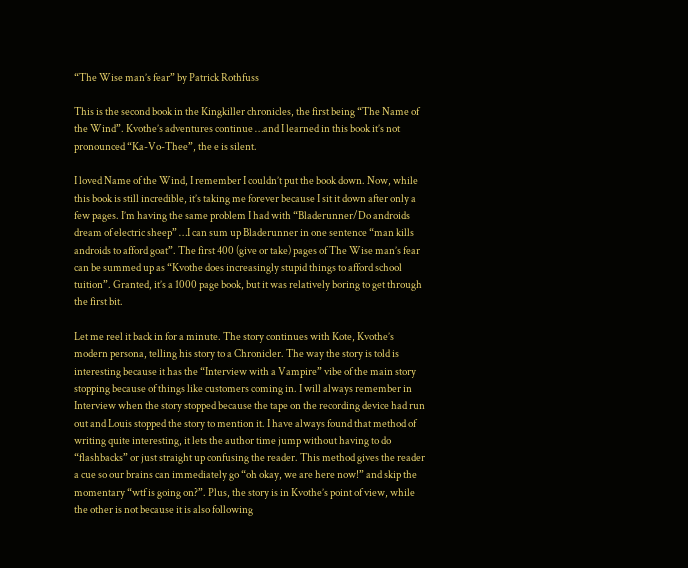“The Wise man’s fear” by Patrick Rothfuss

This is the second book in the Kingkiller chronicles, the first being “The Name of the Wind”. Kvothe’s adventures continue …and I learned in this book it’s not pronounced “Ka-Vo-Thee”, the e is silent.

I loved Name of the Wind, I remember I couldn’t put the book down. Now, while this book is still incredible, it’s taking me forever because I sit it down after only a few pages. I’m having the same problem I had with “Bladerunner/Do androids dream of electric sheep” …I can sum up Bladerunner in one sentence “man kills androids to afford goat”. The first 400 (give or take) pages of The Wise man’s fear can be summed up as “Kvothe does increasingly stupid things to afford school tuition”. Granted, it’s a 1000 page book, but it was relatively boring to get through the first bit.

Let me reel it back in for a minute. The story continues with Kote, Kvothe’s modern persona, telling his story to a Chronicler. The way the story is told is interesting because it has the “Interview with a Vampire” vibe of the main story stopping because of things like customers coming in. I will always remember in Interview when the story stopped because the tape on the recording device had run out and Louis stopped the story to mention it. I have always found that method of writing quite interesting, it lets the author time jump without having to do “flashbacks” or just straight up confusing the reader. This method gives the reader a cue so our brains can immediately go “oh okay, we are here now!” and skip the momentary “wtf is going on?”. Plus, the story is in Kvothe’s point of view, while the other is not because it is also following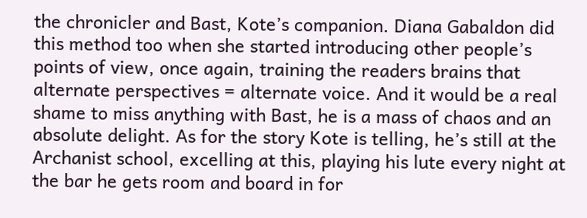the chronicler and Bast, Kote’s companion. Diana Gabaldon did this method too when she started introducing other people’s points of view, once again, training the readers brains that alternate perspectives = alternate voice. And it would be a real shame to miss anything with Bast, he is a mass of chaos and an absolute delight. As for the story Kote is telling, he’s still at the Archanist school, excelling at this, playing his lute every night at the bar he gets room and board in for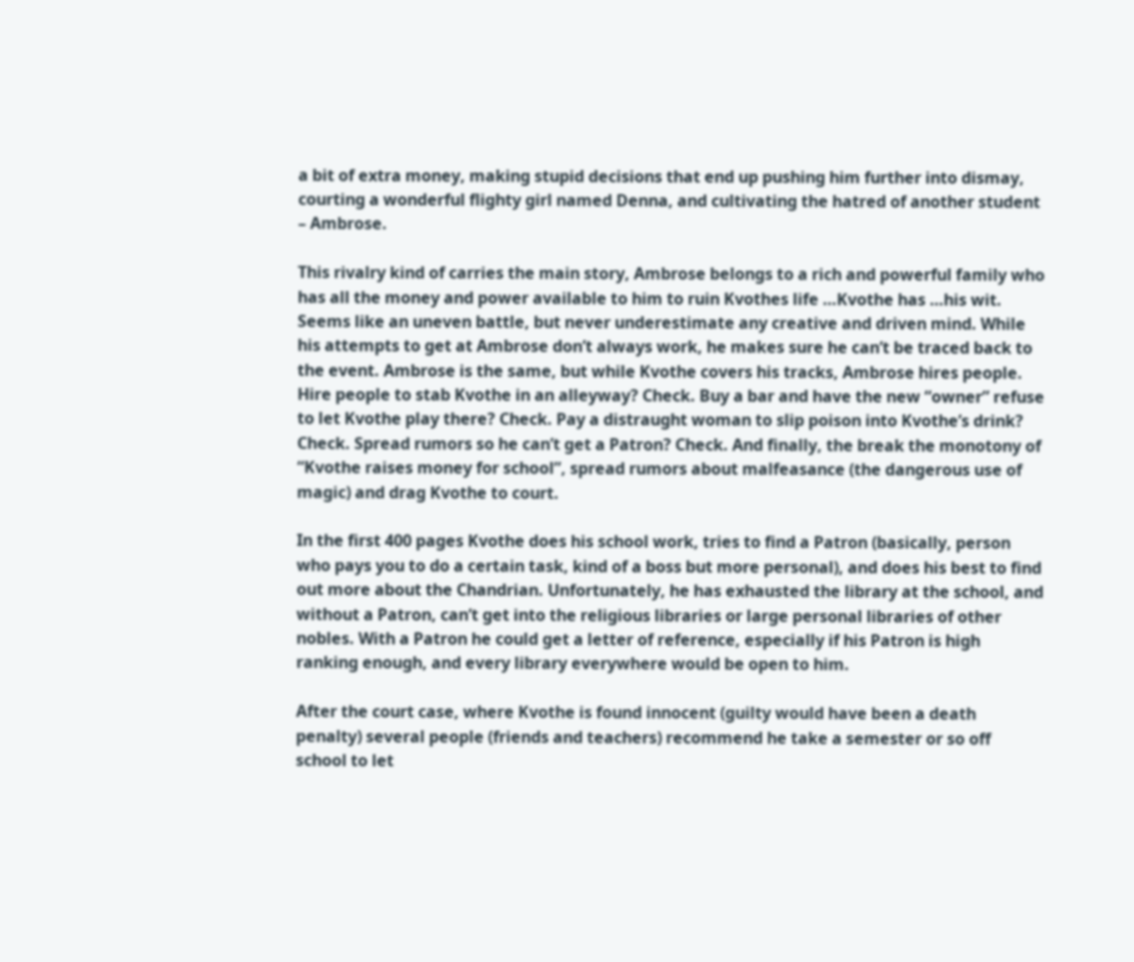a bit of extra money, making stupid decisions that end up pushing him further into dismay, courting a wonderful flighty girl named Denna, and cultivating the hatred of another student – Ambrose.

This rivalry kind of carries the main story, Ambrose belongs to a rich and powerful family who has all the money and power available to him to ruin Kvothes life …Kvothe has …his wit. Seems like an uneven battle, but never underestimate any creative and driven mind. While his attempts to get at Ambrose don’t always work, he makes sure he can’t be traced back to the event. Ambrose is the same, but while Kvothe covers his tracks, Ambrose hires people. Hire people to stab Kvothe in an alleyway? Check. Buy a bar and have the new “owner” refuse to let Kvothe play there? Check. Pay a distraught woman to slip poison into Kvothe’s drink? Check. Spread rumors so he can’t get a Patron? Check. And finally, the break the monotony of “Kvothe raises money for school”, spread rumors about malfeasance (the dangerous use of magic) and drag Kvothe to court.

In the first 400 pages Kvothe does his school work, tries to find a Patron (basically, person who pays you to do a certain task, kind of a boss but more personal), and does his best to find out more about the Chandrian. Unfortunately, he has exhausted the library at the school, and without a Patron, can’t get into the religious libraries or large personal libraries of other nobles. With a Patron he could get a letter of reference, especially if his Patron is high ranking enough, and every library everywhere would be open to him.

After the court case, where Kvothe is found innocent (guilty would have been a death penalty) several people (friends and teachers) recommend he take a semester or so off school to let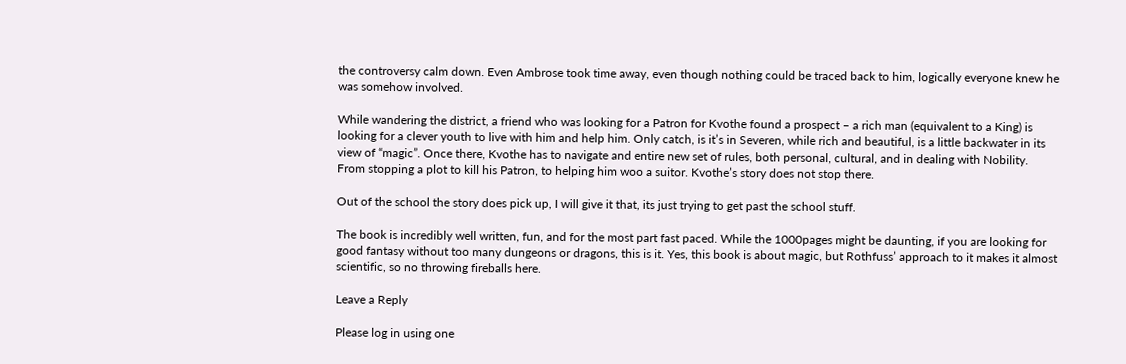the controversy calm down. Even Ambrose took time away, even though nothing could be traced back to him, logically everyone knew he was somehow involved.

While wandering the district, a friend who was looking for a Patron for Kvothe found a prospect – a rich man (equivalent to a King) is looking for a clever youth to live with him and help him. Only catch, is it’s in Severen, while rich and beautiful, is a little backwater in its view of “magic”. Once there, Kvothe has to navigate and entire new set of rules, both personal, cultural, and in dealing with Nobility. From stopping a plot to kill his Patron, to helping him woo a suitor. Kvothe’s story does not stop there.

Out of the school the story does pick up, I will give it that, its just trying to get past the school stuff.

The book is incredibly well written, fun, and for the most part fast paced. While the 1000pages might be daunting, if you are looking for good fantasy without too many dungeons or dragons, this is it. Yes, this book is about magic, but Rothfuss’ approach to it makes it almost scientific, so no throwing fireballs here.

Leave a Reply

Please log in using one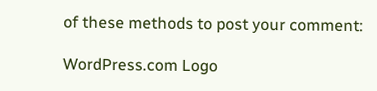of these methods to post your comment:

WordPress.com Logo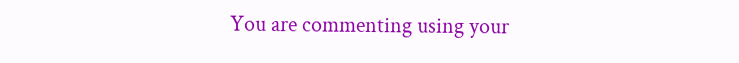You are commenting using your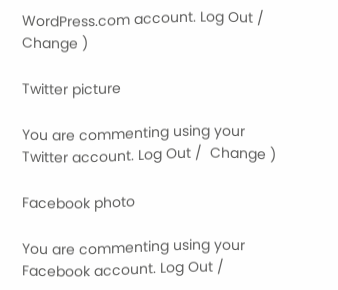WordPress.com account. Log Out /  Change )

Twitter picture

You are commenting using your Twitter account. Log Out /  Change )

Facebook photo

You are commenting using your Facebook account. Log Out /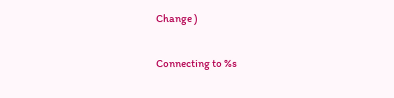Change )

Connecting to %s